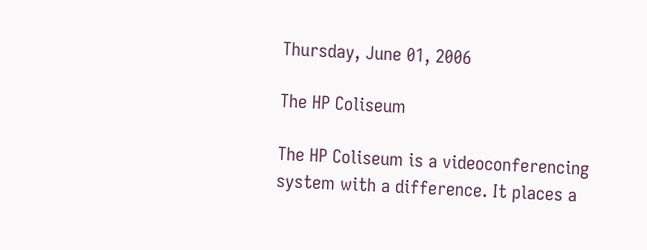Thursday, June 01, 2006

The HP Coliseum

The HP Coliseum is a videoconferencing system with a difference. It places a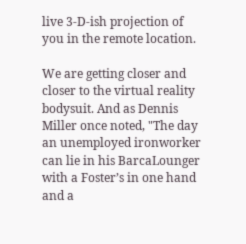live 3-D-ish projection of you in the remote location.

We are getting closer and closer to the virtual reality bodysuit. And as Dennis Miller once noted, "The day an unemployed ironworker can lie in his BarcaLounger with a Foster’s in one hand and a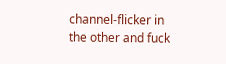channel-flicker in the other and fuck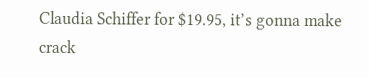Claudia Schiffer for $19.95, it’s gonna make crack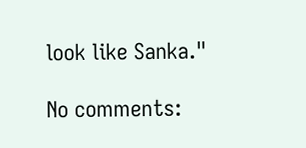look like Sanka."

No comments: